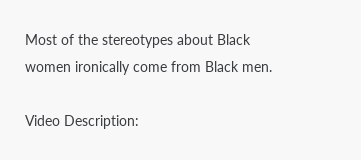Most of the stereotypes about Black women ironically come from Black men.

Video Description: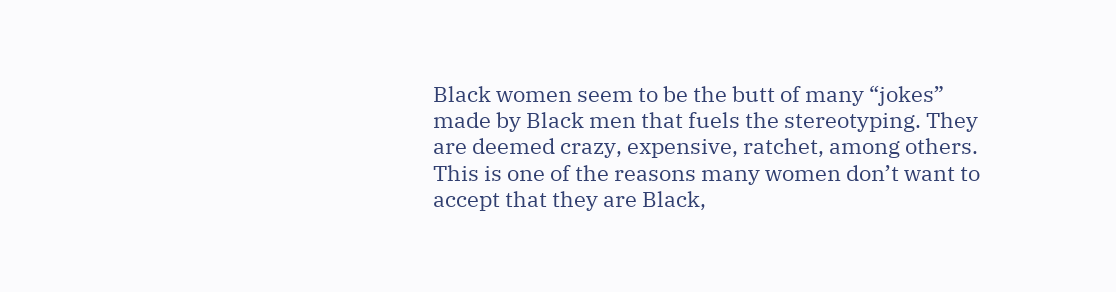Black women seem to be the butt of many “jokes” made by Black men that fuels the stereotyping. They are deemed crazy, expensive, ratchet, among others. This is one of the reasons many women don’t want to accept that they are Black,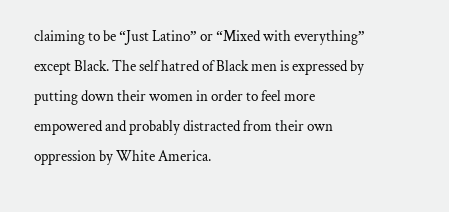claiming to be “Just Latino” or “Mixed with everything” except Black. The self hatred of Black men is expressed by putting down their women in order to feel more empowered and probably distracted from their own oppression by White America.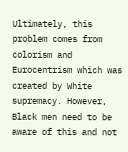Ultimately, this problem comes from colorism and Eurocentrism which was created by White supremacy. However, Black men need to be aware of this and not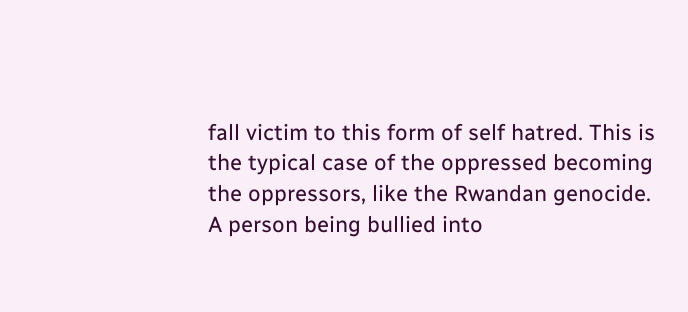fall victim to this form of self hatred. This is the typical case of the oppressed becoming the oppressors, like the Rwandan genocide. A person being bullied into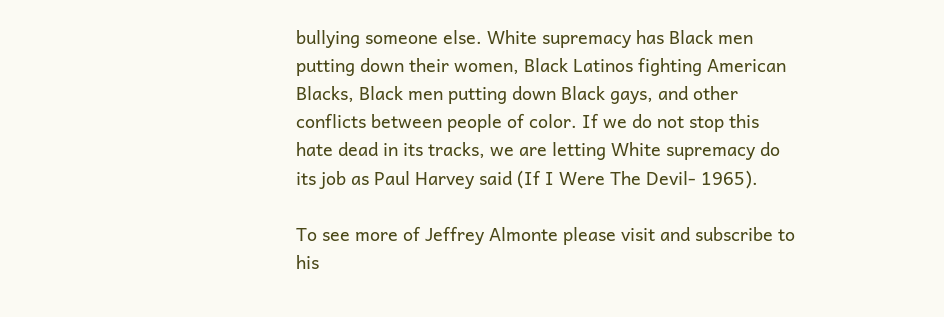bullying someone else. White supremacy has Black men putting down their women, Black Latinos fighting American Blacks, Black men putting down Black gays, and other conflicts between people of color. If we do not stop this hate dead in its tracks, we are letting White supremacy do its job as Paul Harvey said (If I Were The Devil- 1965).

To see more of Jeffrey Almonte please visit and subscribe to his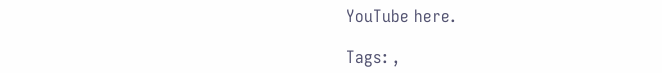YouTube here.

Tags: ,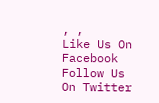, ,
Like Us On Facebook Follow Us On Twitter